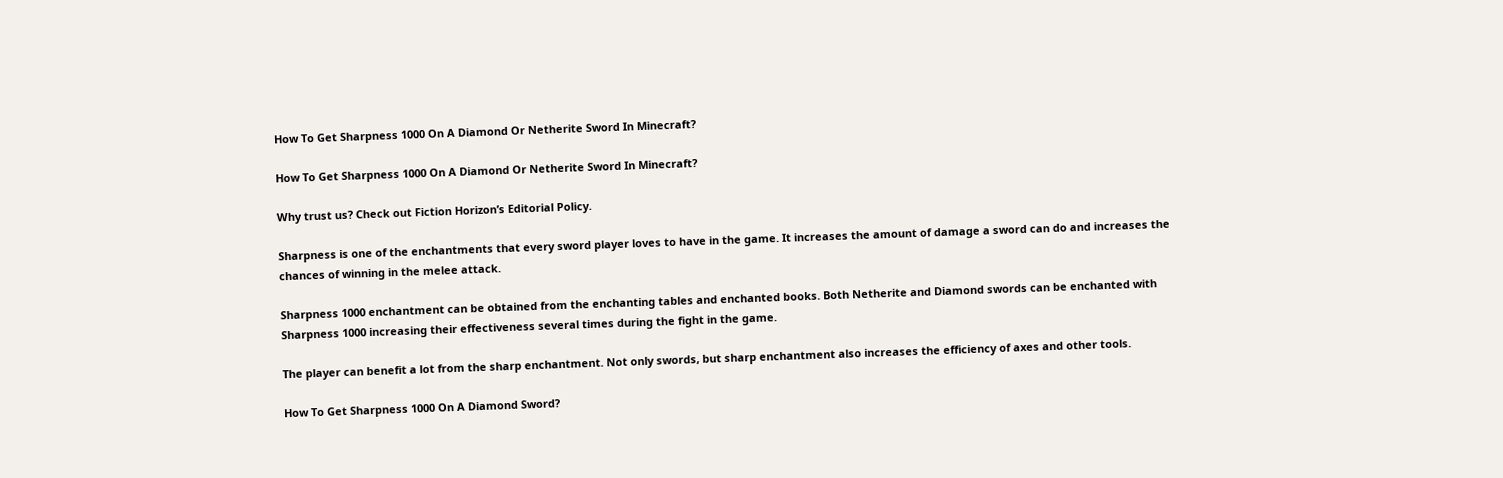How To Get Sharpness 1000 On A Diamond Or Netherite Sword In Minecraft?

How To Get Sharpness 1000 On A Diamond Or Netherite Sword In Minecraft?

Why trust us? Check out Fiction Horizon’s Editorial Policy.

Sharpness is one of the enchantments that every sword player loves to have in the game. It increases the amount of damage a sword can do and increases the chances of winning in the melee attack.

Sharpness 1000 enchantment can be obtained from the enchanting tables and enchanted books. Both Netherite and Diamond swords can be enchanted with Sharpness 1000 increasing their effectiveness several times during the fight in the game.

The player can benefit a lot from the sharp enchantment. Not only swords, but sharp enchantment also increases the efficiency of axes and other tools.

How To Get Sharpness 1000 On A Diamond Sword?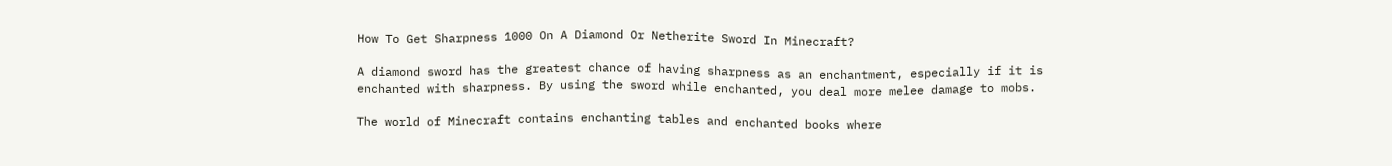How To Get Sharpness 1000 On A Diamond Or Netherite Sword In Minecraft?

A diamond sword has the greatest chance of having sharpness as an enchantment, especially if it is enchanted with sharpness. By using the sword while enchanted, you deal more melee damage to mobs.

The world of Minecraft contains enchanting tables and enchanted books where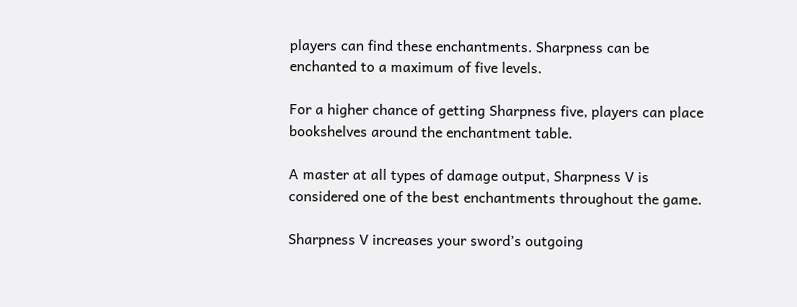players can find these enchantments. Sharpness can be enchanted to a maximum of five levels.

For a higher chance of getting Sharpness five, players can place bookshelves around the enchantment table.

A master at all types of damage output, Sharpness V is considered one of the best enchantments throughout the game.

Sharpness V increases your sword’s outgoing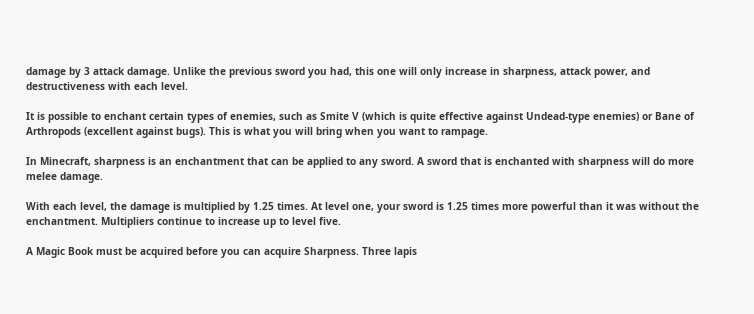damage by 3 attack damage. Unlike the previous sword you had, this one will only increase in sharpness, attack power, and destructiveness with each level.

It is possible to enchant certain types of enemies, such as Smite V (which is quite effective against Undead-type enemies) or Bane of Arthropods (excellent against bugs). This is what you will bring when you want to rampage.

In Minecraft, sharpness is an enchantment that can be applied to any sword. A sword that is enchanted with sharpness will do more melee damage.

With each level, the damage is multiplied by 1.25 times. At level one, your sword is 1.25 times more powerful than it was without the enchantment. Multipliers continue to increase up to level five.

A Magic Book must be acquired before you can acquire Sharpness. Three lapis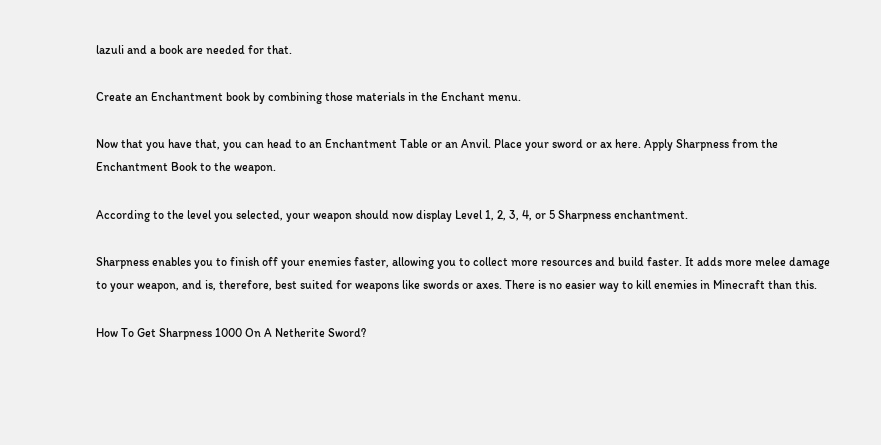lazuli and a book are needed for that.

Create an Enchantment book by combining those materials in the Enchant menu.

Now that you have that, you can head to an Enchantment Table or an Anvil. Place your sword or ax here. Apply Sharpness from the Enchantment Book to the weapon.

According to the level you selected, your weapon should now display Level 1, 2, 3, 4, or 5 Sharpness enchantment.

Sharpness enables you to finish off your enemies faster, allowing you to collect more resources and build faster. It adds more melee damage to your weapon, and is, therefore, best suited for weapons like swords or axes. There is no easier way to kill enemies in Minecraft than this.

How To Get Sharpness 1000 On A Netherite Sword?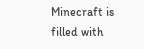Minecraft is filled with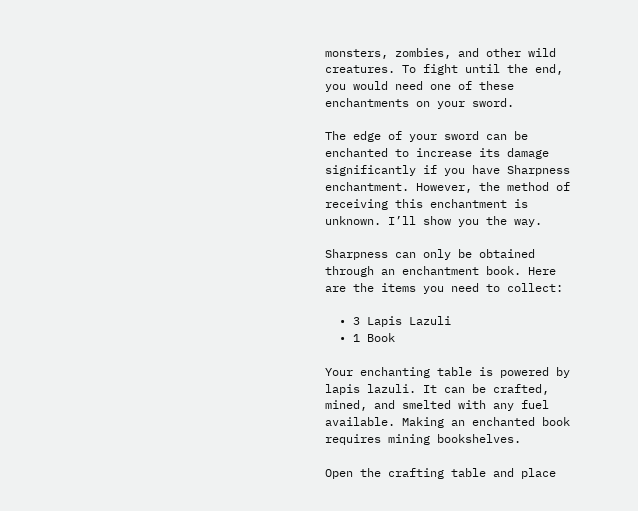monsters, zombies, and other wild creatures. To fight until the end, you would need one of these enchantments on your sword.

The edge of your sword can be enchanted to increase its damage significantly if you have Sharpness enchantment. However, the method of receiving this enchantment is unknown. I’ll show you the way.

Sharpness can only be obtained through an enchantment book. Here are the items you need to collect:

  • 3 Lapis Lazuli
  • 1 Book

Your enchanting table is powered by lapis lazuli. It can be crafted, mined, and smelted with any fuel available. Making an enchanted book requires mining bookshelves.

Open the crafting table and place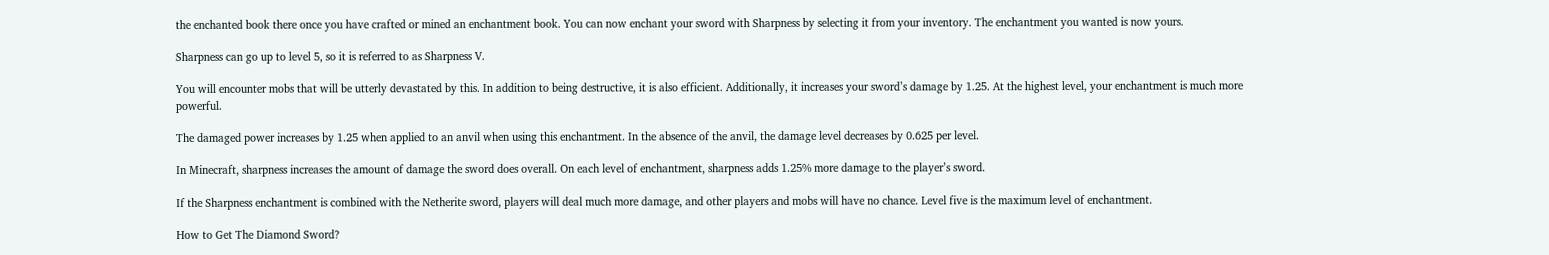the enchanted book there once you have crafted or mined an enchantment book. You can now enchant your sword with Sharpness by selecting it from your inventory. The enchantment you wanted is now yours.

Sharpness can go up to level 5, so it is referred to as Sharpness V.

You will encounter mobs that will be utterly devastated by this. In addition to being destructive, it is also efficient. Additionally, it increases your sword’s damage by 1.25. At the highest level, your enchantment is much more powerful.

The damaged power increases by 1.25 when applied to an anvil when using this enchantment. In the absence of the anvil, the damage level decreases by 0.625 per level.

In Minecraft, sharpness increases the amount of damage the sword does overall. On each level of enchantment, sharpness adds 1.25% more damage to the player’s sword.

If the Sharpness enchantment is combined with the Netherite sword, players will deal much more damage, and other players and mobs will have no chance. Level five is the maximum level of enchantment.

How to Get The Diamond Sword?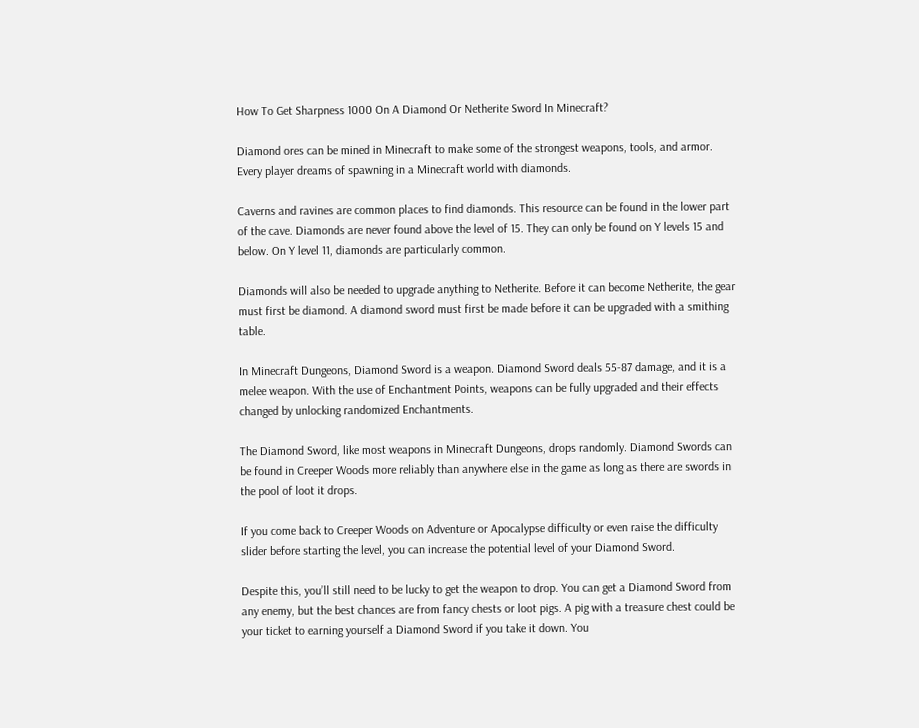How To Get Sharpness 1000 On A Diamond Or Netherite Sword In Minecraft?

Diamond ores can be mined in Minecraft to make some of the strongest weapons, tools, and armor. Every player dreams of spawning in a Minecraft world with diamonds.

Caverns and ravines are common places to find diamonds. This resource can be found in the lower part of the cave. Diamonds are never found above the level of 15. They can only be found on Y levels 15 and below. On Y level 11, diamonds are particularly common.

Diamonds will also be needed to upgrade anything to Netherite. Before it can become Netherite, the gear must first be diamond. A diamond sword must first be made before it can be upgraded with a smithing table.

In Minecraft Dungeons, Diamond Sword is a weapon. Diamond Sword deals 55-87 damage, and it is a melee weapon. With the use of Enchantment Points, weapons can be fully upgraded and their effects changed by unlocking randomized Enchantments.

The Diamond Sword, like most weapons in Minecraft Dungeons, drops randomly. Diamond Swords can be found in Creeper Woods more reliably than anywhere else in the game as long as there are swords in the pool of loot it drops.

If you come back to Creeper Woods on Adventure or Apocalypse difficulty or even raise the difficulty slider before starting the level, you can increase the potential level of your Diamond Sword.

Despite this, you’ll still need to be lucky to get the weapon to drop. You can get a Diamond Sword from any enemy, but the best chances are from fancy chests or loot pigs. A pig with a treasure chest could be your ticket to earning yourself a Diamond Sword if you take it down. You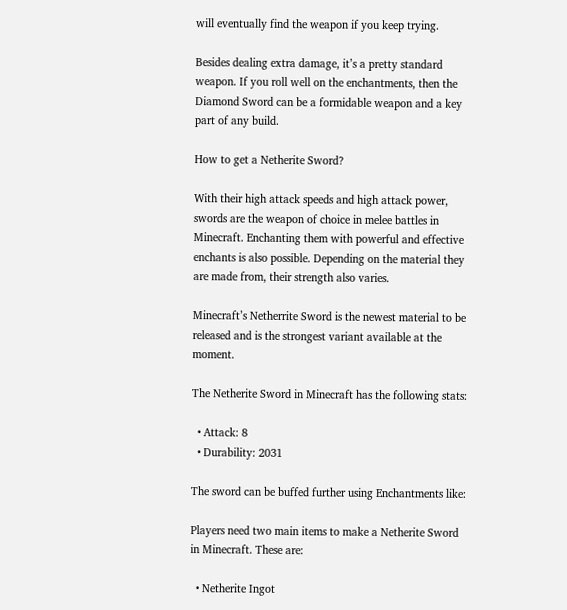will eventually find the weapon if you keep trying.

Besides dealing extra damage, it’s a pretty standard weapon. If you roll well on the enchantments, then the Diamond Sword can be a formidable weapon and a key part of any build.

How to get a Netherite Sword?

With their high attack speeds and high attack power, swords are the weapon of choice in melee battles in Minecraft. Enchanting them with powerful and effective enchants is also possible. Depending on the material they are made from, their strength also varies.

Minecraft’s Netherrite Sword is the newest material to be released and is the strongest variant available at the moment.

The Netherite Sword in Minecraft has the following stats:

  • Attack: 8
  • Durability: 2031

The sword can be buffed further using Enchantments like:

Players need two main items to make a Netherite Sword in Minecraft. These are:

  • Netherite Ingot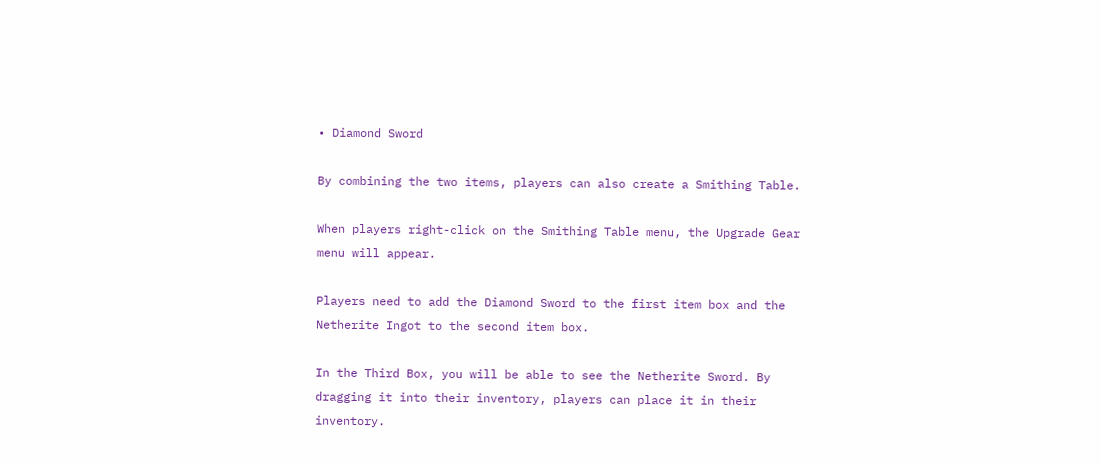• Diamond Sword

By combining the two items, players can also create a Smithing Table.

When players right-click on the Smithing Table menu, the Upgrade Gear menu will appear.

Players need to add the Diamond Sword to the first item box and the Netherite Ingot to the second item box.

In the Third Box, you will be able to see the Netherite Sword. By dragging it into their inventory, players can place it in their inventory.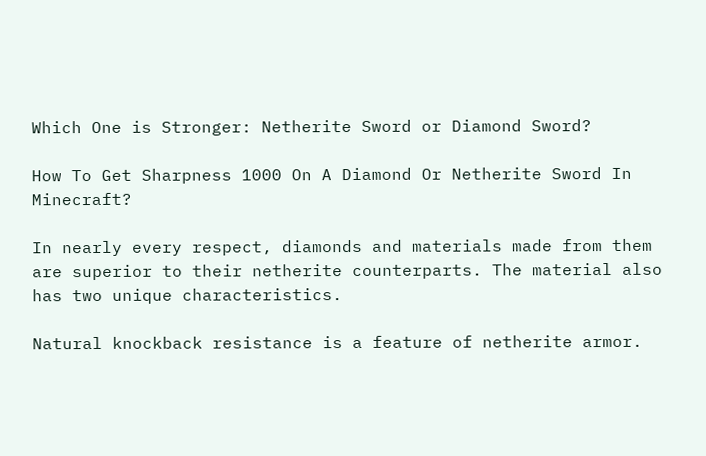Which One is Stronger: Netherite Sword or Diamond Sword?

How To Get Sharpness 1000 On A Diamond Or Netherite Sword In Minecraft?

In nearly every respect, diamonds and materials made from them are superior to their netherite counterparts. The material also has two unique characteristics.

Natural knockback resistance is a feature of netherite armor.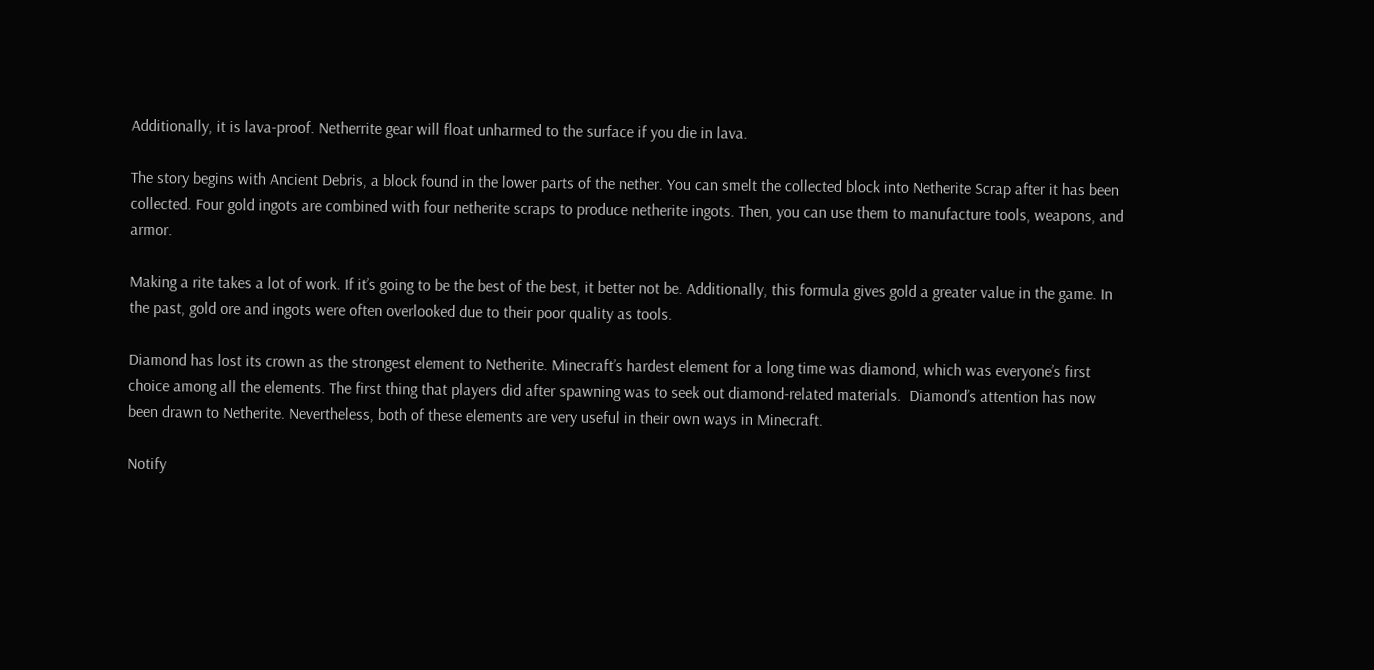Additionally, it is lava-proof. Netherrite gear will float unharmed to the surface if you die in lava.

The story begins with Ancient Debris, a block found in the lower parts of the nether. You can smelt the collected block into Netherite Scrap after it has been collected. Four gold ingots are combined with four netherite scraps to produce netherite ingots. Then, you can use them to manufacture tools, weapons, and armor.

Making a rite takes a lot of work. If it’s going to be the best of the best, it better not be. Additionally, this formula gives gold a greater value in the game. In the past, gold ore and ingots were often overlooked due to their poor quality as tools.

Diamond has lost its crown as the strongest element to Netherite. Minecraft’s hardest element for a long time was diamond, which was everyone’s first choice among all the elements. The first thing that players did after spawning was to seek out diamond-related materials.  Diamond’s attention has now been drawn to Netherite. Nevertheless, both of these elements are very useful in their own ways in Minecraft.

Notify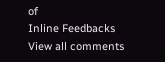of
Inline Feedbacks
View all comments